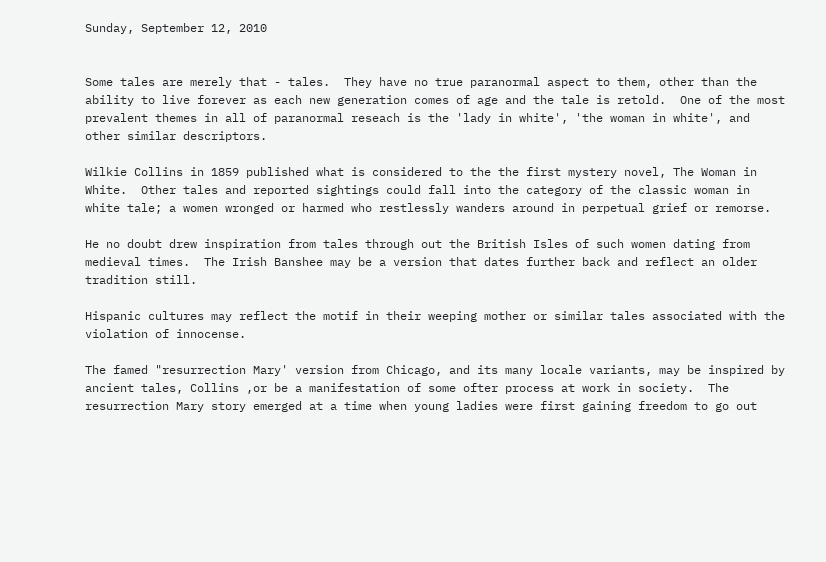Sunday, September 12, 2010


Some tales are merely that - tales.  They have no true paranormal aspect to them, other than the ability to live forever as each new generation comes of age and the tale is retold.  One of the most prevalent themes in all of paranormal reseach is the 'lady in white', 'the woman in white', and other similar descriptors.

Wilkie Collins in 1859 published what is considered to the the first mystery novel, The Woman in White.  Other tales and reported sightings could fall into the category of the classic woman in white tale; a women wronged or harmed who restlessly wanders around in perpetual grief or remorse.

He no doubt drew inspiration from tales through out the British Isles of such women dating from medieval times.  The Irish Banshee may be a version that dates further back and reflect an older tradition still.

Hispanic cultures may reflect the motif in their weeping mother or similar tales associated with the violation of innocense.

The famed "resurrection Mary' version from Chicago, and its many locale variants, may be inspired by ancient tales, Collins ,or be a manifestation of some ofter process at work in society.  The resurrection Mary story emerged at a time when young ladies were first gaining freedom to go out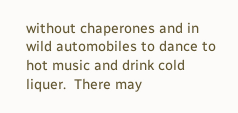without chaperones and in wild automobiles to dance to hot music and drink cold liquer.  There may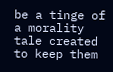be a tinge of a morality tale created to keep them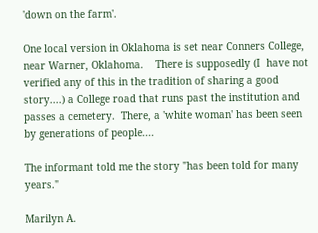'down on the farm'.

One local version in Oklahoma is set near Conners College, near Warner, Oklahoma.    There is supposedly (I  have not verified any of this in the tradition of sharing a good story....) a College road that runs past the institution and passes a cemetery.  There, a 'white woman' has been seen by generations of people....

The informant told me the story "has been told for many years."

Marilyn A.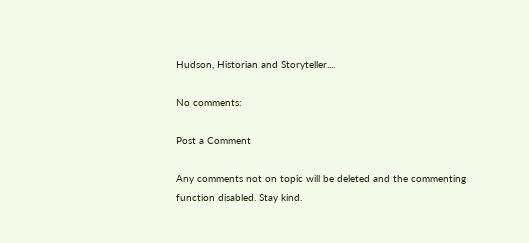Hudson, Historian and Storyteller....

No comments:

Post a Comment

Any comments not on topic will be deleted and the commenting function disabled. Stay kind.